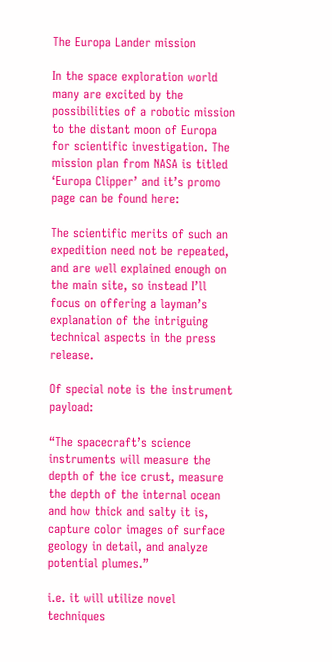The Europa Lander mission

In the space exploration world many are excited by the possibilities of a robotic mission to the distant moon of Europa for scientific investigation. The mission plan from NASA is titled ‘Europa Clipper’ and it’s promo page can be found here:

The scientific merits of such an expedition need not be repeated, and are well explained enough on the main site, so instead I’ll focus on offering a layman’s explanation of the intriguing technical aspects in the press release.

Of special note is the instrument payload:

“The spacecraft’s science instruments will measure the depth of the ice crust, measure the depth of the internal ocean and how thick and salty it is, capture color images of surface geology in detail, and analyze potential plumes.”

i.e. it will utilize novel techniques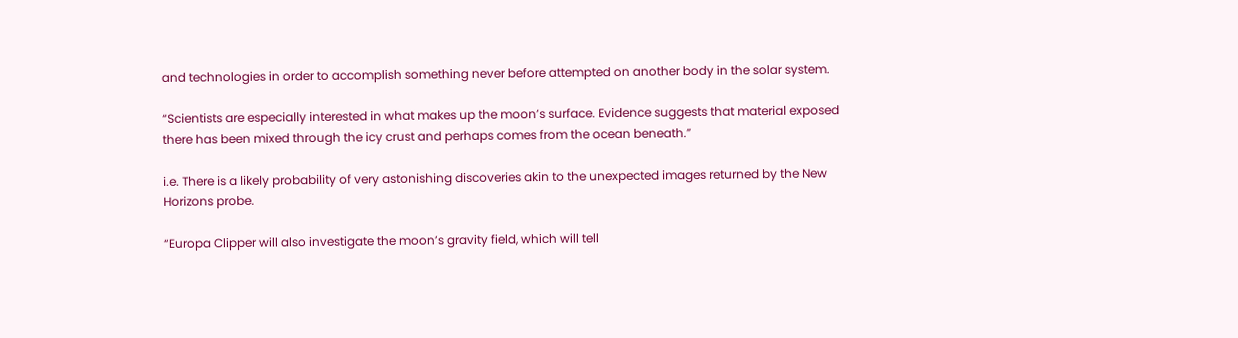and technologies in order to accomplish something never before attempted on another body in the solar system.

“Scientists are especially interested in what makes up the moon’s surface. Evidence suggests that material exposed there has been mixed through the icy crust and perhaps comes from the ocean beneath.”

i.e. There is a likely probability of very astonishing discoveries akin to the unexpected images returned by the New Horizons probe.

“Europa Clipper will also investigate the moon’s gravity field, which will tell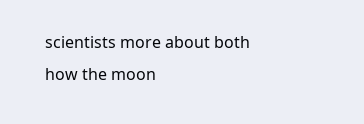scientists more about both how the moon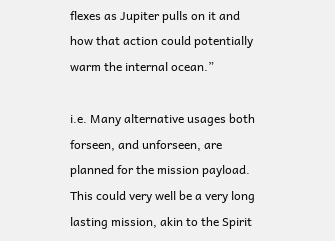flexes as Jupiter pulls on it and how that action could potentially warm the internal ocean.”

i.e. Many alternative usages both forseen, and unforseen, are planned for the mission payload. This could very well be a very long lasting mission, akin to the Spirit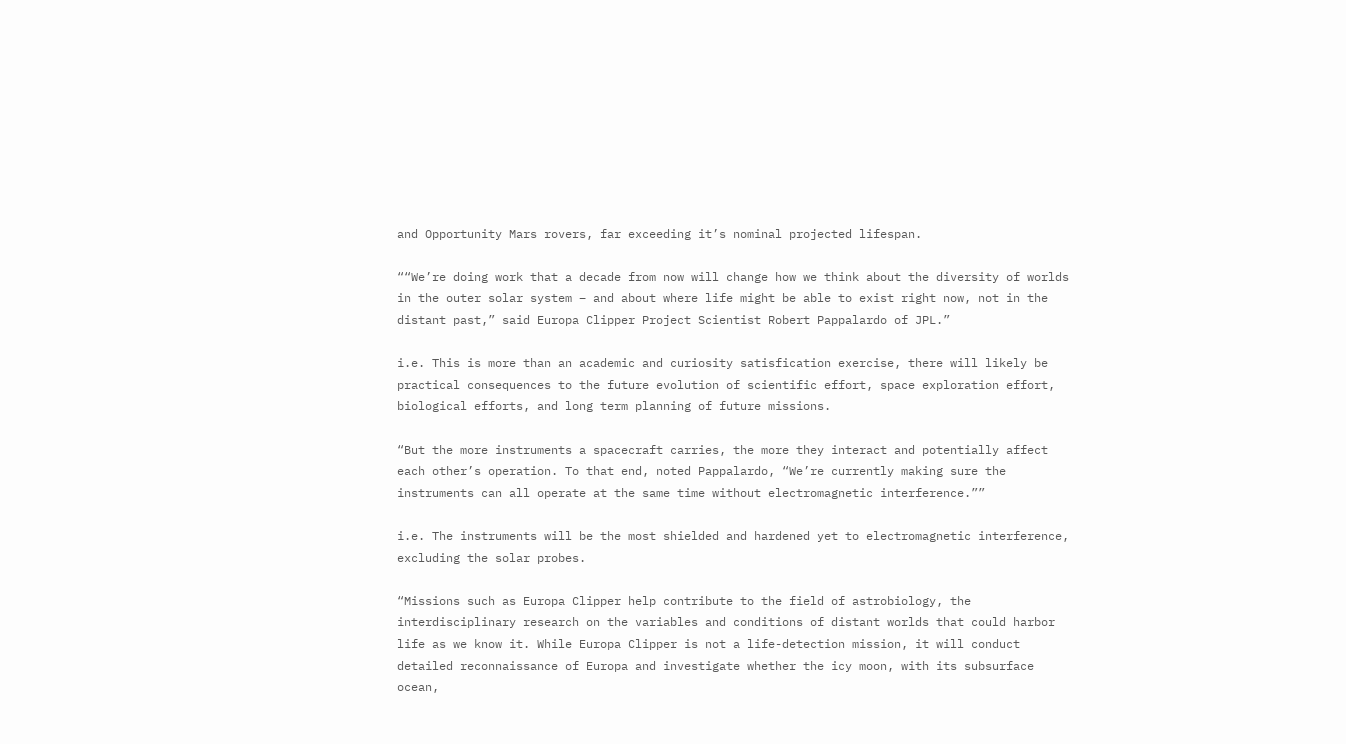and Opportunity Mars rovers, far exceeding it’s nominal projected lifespan.

““We’re doing work that a decade from now will change how we think about the diversity of worlds in the outer solar system – and about where life might be able to exist right now, not in the distant past,” said Europa Clipper Project Scientist Robert Pappalardo of JPL.”

i.e. This is more than an academic and curiosity satisfication exercise, there will likely be practical consequences to the future evolution of scientific effort, space exploration effort, biological efforts, and long term planning of future missions.

“But the more instruments a spacecraft carries, the more they interact and potentially affect each other’s operation. To that end, noted Pappalardo, “We’re currently making sure the instruments can all operate at the same time without electromagnetic interference.””

i.e. The instruments will be the most shielded and hardened yet to electromagnetic interference, excluding the solar probes.

“Missions such as Europa Clipper help contribute to the field of astrobiology, the interdisciplinary research on the variables and conditions of distant worlds that could harbor life as we know it. While Europa Clipper is not a life-detection mission, it will conduct detailed reconnaissance of Europa and investigate whether the icy moon, with its subsurface ocean,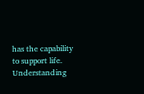has the capability to support life. Understanding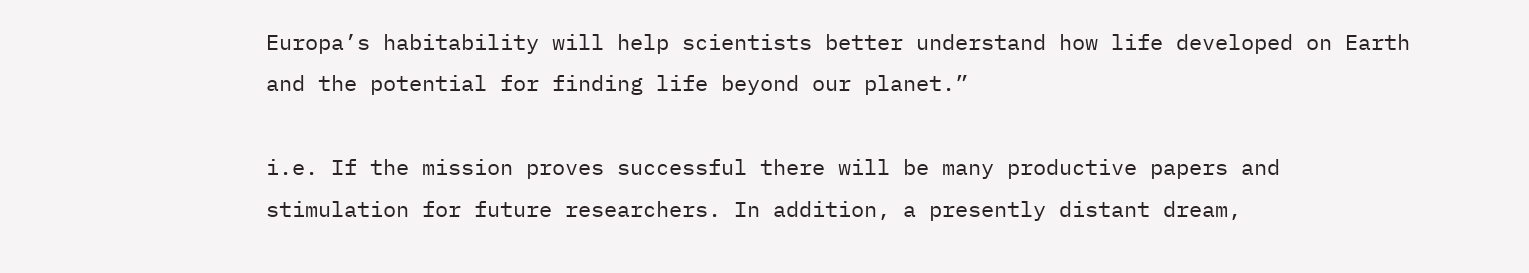Europa’s habitability will help scientists better understand how life developed on Earth and the potential for finding life beyond our planet.”

i.e. If the mission proves successful there will be many productive papers and stimulation for future researchers. In addition, a presently distant dream,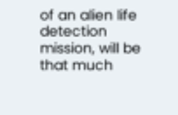of an alien life detection mission, will be that much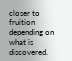closer to fruition depending on what is discovered.